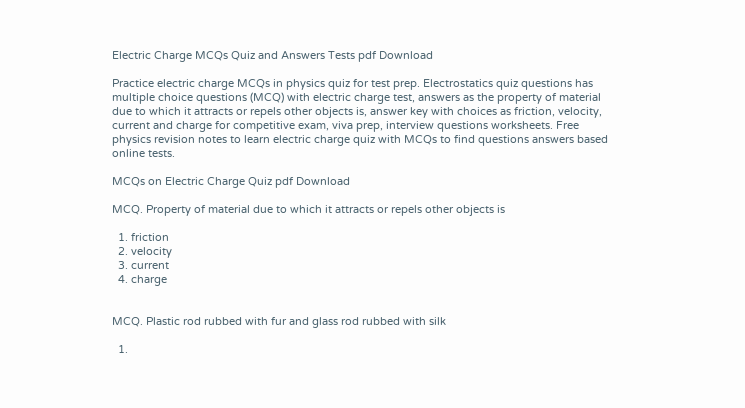Electric Charge MCQs Quiz and Answers Tests pdf Download

Practice electric charge MCQs in physics quiz for test prep. Electrostatics quiz questions has multiple choice questions (MCQ) with electric charge test, answers as the property of material due to which it attracts or repels other objects is, answer key with choices as friction, velocity, current and charge for competitive exam, viva prep, interview questions worksheets. Free physics revision notes to learn electric charge quiz with MCQs to find questions answers based online tests.

MCQs on Electric Charge Quiz pdf Download

MCQ. Property of material due to which it attracts or repels other objects is

  1. friction
  2. velocity
  3. current
  4. charge


MCQ. Plastic rod rubbed with fur and glass rod rubbed with silk

  1.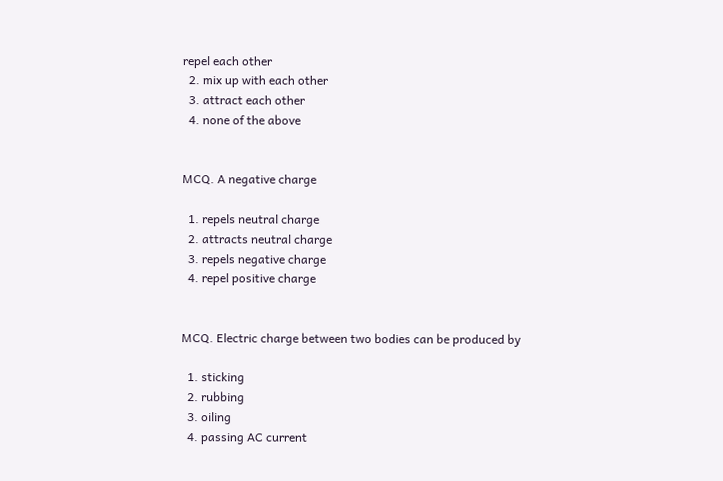repel each other
  2. mix up with each other
  3. attract each other
  4. none of the above


MCQ. A negative charge

  1. repels neutral charge
  2. attracts neutral charge
  3. repels negative charge
  4. repel positive charge


MCQ. Electric charge between two bodies can be produced by

  1. sticking
  2. rubbing
  3. oiling
  4. passing AC current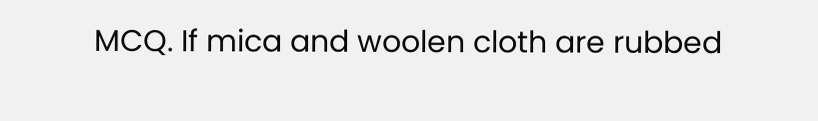MCQ. If mica and woolen cloth are rubbed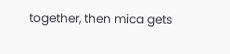together, then mica gets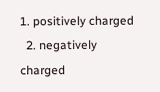1. positively charged
  2. negatively charged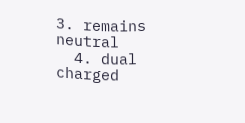3. remains neutral
  4. dual charged